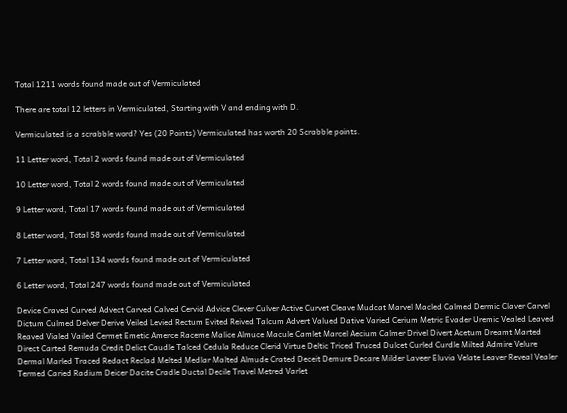Total 1211 words found made out of Vermiculated

There are total 12 letters in Vermiculated, Starting with V and ending with D.

Vermiculated is a scrabble word? Yes (20 Points) Vermiculated has worth 20 Scrabble points.

11 Letter word, Total 2 words found made out of Vermiculated

10 Letter word, Total 2 words found made out of Vermiculated

9 Letter word, Total 17 words found made out of Vermiculated

8 Letter word, Total 58 words found made out of Vermiculated

7 Letter word, Total 134 words found made out of Vermiculated

6 Letter word, Total 247 words found made out of Vermiculated

Device Craved Curved Advect Carved Calved Cervid Advice Clever Culver Active Curvet Cleave Mudcat Marvel Macled Calmed Dermic Claver Carvel Dictum Culmed Delver Derive Veiled Levied Rectum Evited Reived Talcum Advert Valued Dative Varied Cerium Metric Evader Uremic Vealed Leaved Reaved Vialed Vailed Cermet Emetic Amerce Raceme Malice Almuce Macule Camlet Marcel Aecium Calmer Drivel Divert Acetum Dreamt Marted Direct Carted Remuda Credit Delict Caudle Talced Cedula Reduce Clerid Virtue Deltic Triced Truced Dulcet Curled Curdle Milted Admire Velure Dermal Marled Traced Redact Reclad Melted Medlar Malted Almude Crated Deceit Demure Decare Milder Laveer Eluvia Velate Leaver Reveal Vealer Termed Caried Radium Deicer Dacite Cradle Ductal Decile Travel Metred Varlet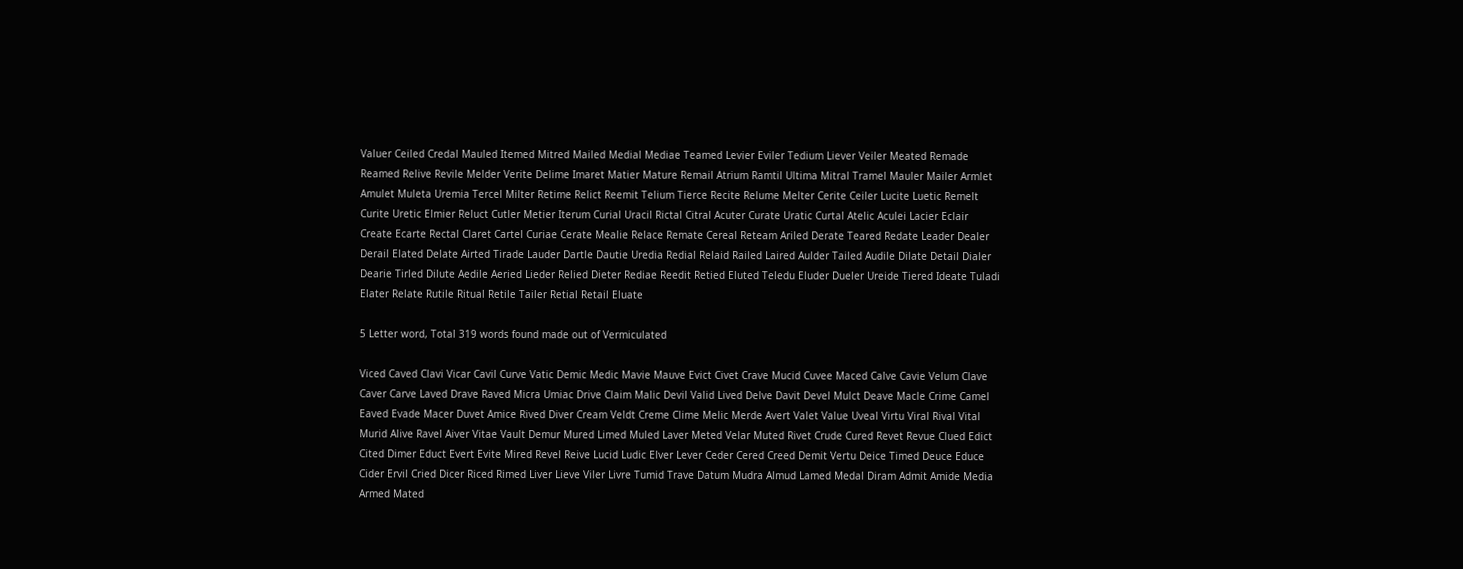Valuer Ceiled Credal Mauled Itemed Mitred Mailed Medial Mediae Teamed Levier Eviler Tedium Liever Veiler Meated Remade Reamed Relive Revile Melder Verite Delime Imaret Matier Mature Remail Atrium Ramtil Ultima Mitral Tramel Mauler Mailer Armlet Amulet Muleta Uremia Tercel Milter Retime Relict Reemit Telium Tierce Recite Relume Melter Cerite Ceiler Lucite Luetic Remelt Curite Uretic Elmier Reluct Cutler Metier Iterum Curial Uracil Rictal Citral Acuter Curate Uratic Curtal Atelic Aculei Lacier Eclair Create Ecarte Rectal Claret Cartel Curiae Cerate Mealie Relace Remate Cereal Reteam Ariled Derate Teared Redate Leader Dealer Derail Elated Delate Airted Tirade Lauder Dartle Dautie Uredia Redial Relaid Railed Laired Aulder Tailed Audile Dilate Detail Dialer Dearie Tirled Dilute Aedile Aeried Lieder Relied Dieter Rediae Reedit Retied Eluted Teledu Eluder Dueler Ureide Tiered Ideate Tuladi Elater Relate Rutile Ritual Retile Tailer Retial Retail Eluate

5 Letter word, Total 319 words found made out of Vermiculated

Viced Caved Clavi Vicar Cavil Curve Vatic Demic Medic Mavie Mauve Evict Civet Crave Mucid Cuvee Maced Calve Cavie Velum Clave Caver Carve Laved Drave Raved Micra Umiac Drive Claim Malic Devil Valid Lived Delve Davit Devel Mulct Deave Macle Crime Camel Eaved Evade Macer Duvet Amice Rived Diver Cream Veldt Creme Clime Melic Merde Avert Valet Value Uveal Virtu Viral Rival Vital Murid Alive Ravel Aiver Vitae Vault Demur Mured Limed Muled Laver Meted Velar Muted Rivet Crude Cured Revet Revue Clued Edict Cited Dimer Educt Evert Evite Mired Revel Reive Lucid Ludic Elver Lever Ceder Cered Creed Demit Vertu Deice Timed Deuce Educe Cider Ervil Cried Dicer Riced Rimed Liver Lieve Viler Livre Tumid Trave Datum Mudra Almud Lamed Medal Diram Admit Amide Media Armed Mated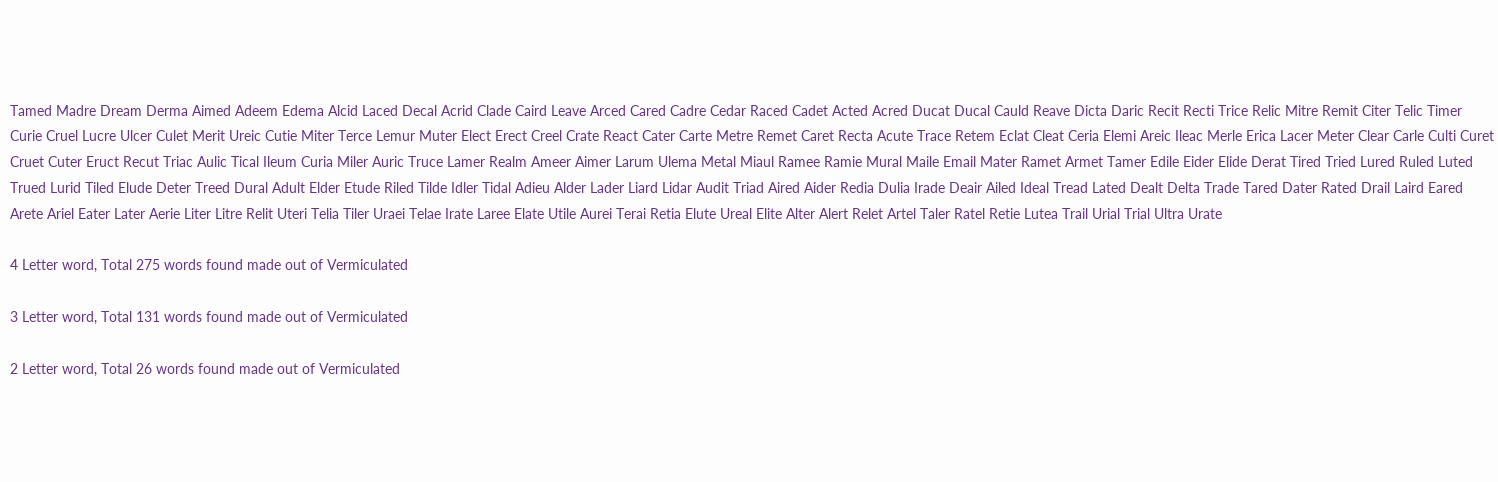Tamed Madre Dream Derma Aimed Adeem Edema Alcid Laced Decal Acrid Clade Caird Leave Arced Cared Cadre Cedar Raced Cadet Acted Acred Ducat Ducal Cauld Reave Dicta Daric Recit Recti Trice Relic Mitre Remit Citer Telic Timer Curie Cruel Lucre Ulcer Culet Merit Ureic Cutie Miter Terce Lemur Muter Elect Erect Creel Crate React Cater Carte Metre Remet Caret Recta Acute Trace Retem Eclat Cleat Ceria Elemi Areic Ileac Merle Erica Lacer Meter Clear Carle Culti Curet Cruet Cuter Eruct Recut Triac Aulic Tical Ileum Curia Miler Auric Truce Lamer Realm Ameer Aimer Larum Ulema Metal Miaul Ramee Ramie Mural Maile Email Mater Ramet Armet Tamer Edile Eider Elide Derat Tired Tried Lured Ruled Luted Trued Lurid Tiled Elude Deter Treed Dural Adult Elder Etude Riled Tilde Idler Tidal Adieu Alder Lader Liard Lidar Audit Triad Aired Aider Redia Dulia Irade Deair Ailed Ideal Tread Lated Dealt Delta Trade Tared Dater Rated Drail Laird Eared Arete Ariel Eater Later Aerie Liter Litre Relit Uteri Telia Tiler Uraei Telae Irate Laree Elate Utile Aurei Terai Retia Elute Ureal Elite Alter Alert Relet Artel Taler Ratel Retie Lutea Trail Urial Trial Ultra Urate

4 Letter word, Total 275 words found made out of Vermiculated

3 Letter word, Total 131 words found made out of Vermiculated

2 Letter word, Total 26 words found made out of Vermiculated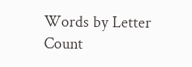Words by Letter Count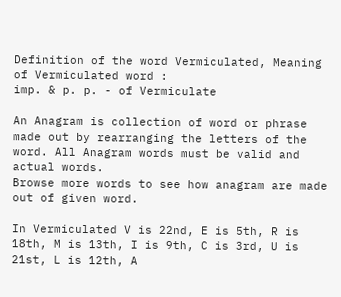Definition of the word Vermiculated, Meaning of Vermiculated word :
imp. & p. p. - of Vermiculate

An Anagram is collection of word or phrase made out by rearranging the letters of the word. All Anagram words must be valid and actual words.
Browse more words to see how anagram are made out of given word.

In Vermiculated V is 22nd, E is 5th, R is 18th, M is 13th, I is 9th, C is 3rd, U is 21st, L is 12th, A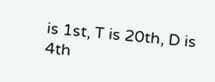is 1st, T is 20th, D is 4th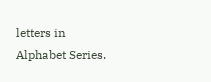letters in Alphabet Series.